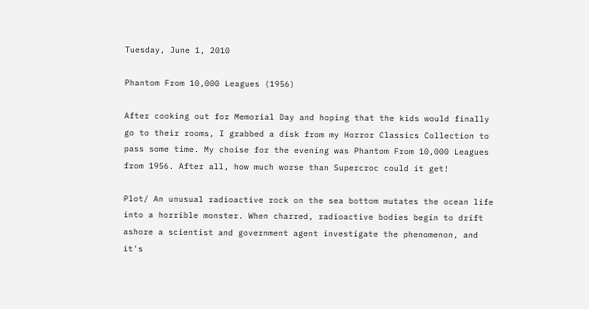Tuesday, June 1, 2010

Phantom From 10,000 Leagues (1956)

After cooking out for Memorial Day and hoping that the kids would finally go to their rooms, I grabbed a disk from my Horror Classics Collection to pass some time. My choise for the evening was Phantom From 10,000 Leagues from 1956. After all, how much worse than Supercroc could it get!

Plot/ An unusual radioactive rock on the sea bottom mutates the ocean life into a horrible monster. When charred, radioactive bodies begin to drift ashore a scientist and government agent investigate the phenomenon, and it's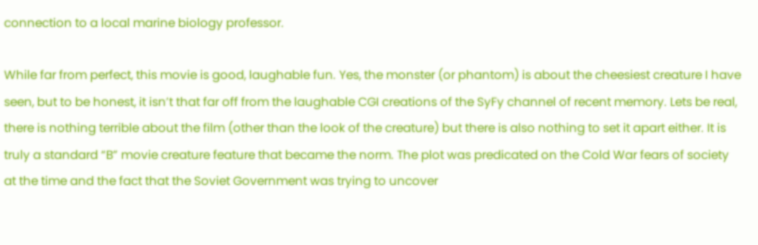connection to a local marine biology professor.

While far from perfect, this movie is good, laughable fun. Yes, the monster (or phantom) is about the cheesiest creature I have seen, but to be honest, it isn’t that far off from the laughable CGI creations of the SyFy channel of recent memory. Lets be real, there is nothing terrible about the film (other than the look of the creature) but there is also nothing to set it apart either. It is truly a standard “B” movie creature feature that became the norm. The plot was predicated on the Cold War fears of society at the time and the fact that the Soviet Government was trying to uncover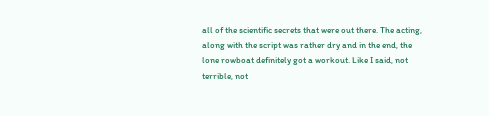all of the scientific secrets that were out there. The acting, along with the script was rather dry and in the end, the lone rowboat definitely got a workout. Like I said, not terrible, not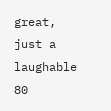great, just a laughable 80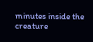minutes inside the creature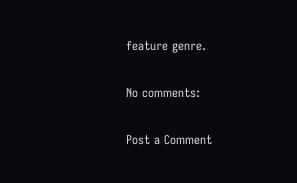feature genre.

No comments:

Post a Comment